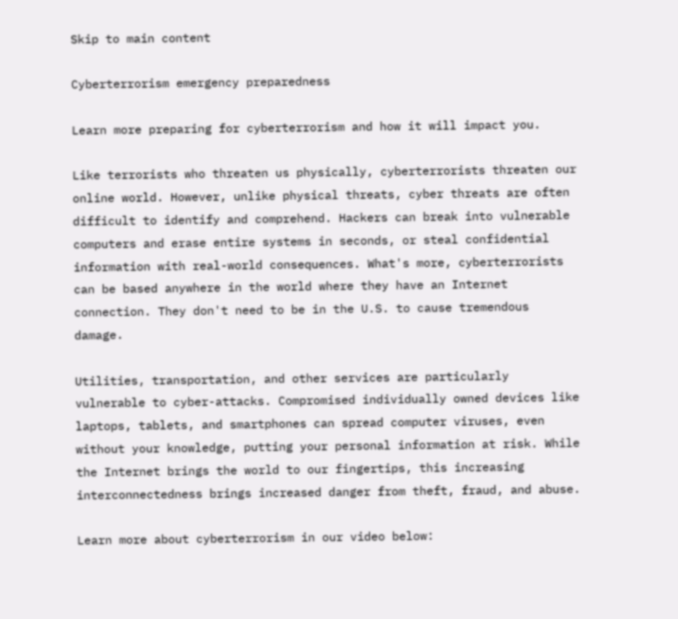Skip to main content

Cyberterrorism emergency preparedness

Learn more preparing for cyberterrorism and how it will impact you.

Like terrorists who threaten us physically, cyberterrorists threaten our online world. However, unlike physical threats, cyber threats are often difficult to identify and comprehend. Hackers can break into vulnerable computers and erase entire systems in seconds, or steal confidential information with real-world consequences. What's more, cyberterrorists can be based anywhere in the world where they have an Internet connection. They don't need to be in the U.S. to cause tremendous damage.

Utilities, transportation, and other services are particularly vulnerable to cyber-attacks. Compromised individually owned devices like laptops, tablets, and smartphones can spread computer viruses, even without your knowledge, putting your personal information at risk. While the Internet brings the world to our fingertips, this increasing interconnectedness brings increased danger from theft, fraud, and abuse.

Learn more about cyberterrorism in our video below: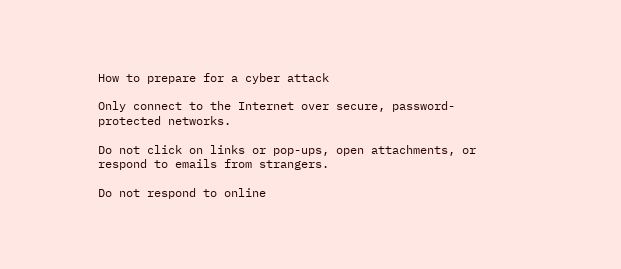How to prepare for a cyber attack

Only connect to the Internet over secure, password-protected networks.

Do not click on links or pop-ups, open attachments, or respond to emails from strangers.

Do not respond to online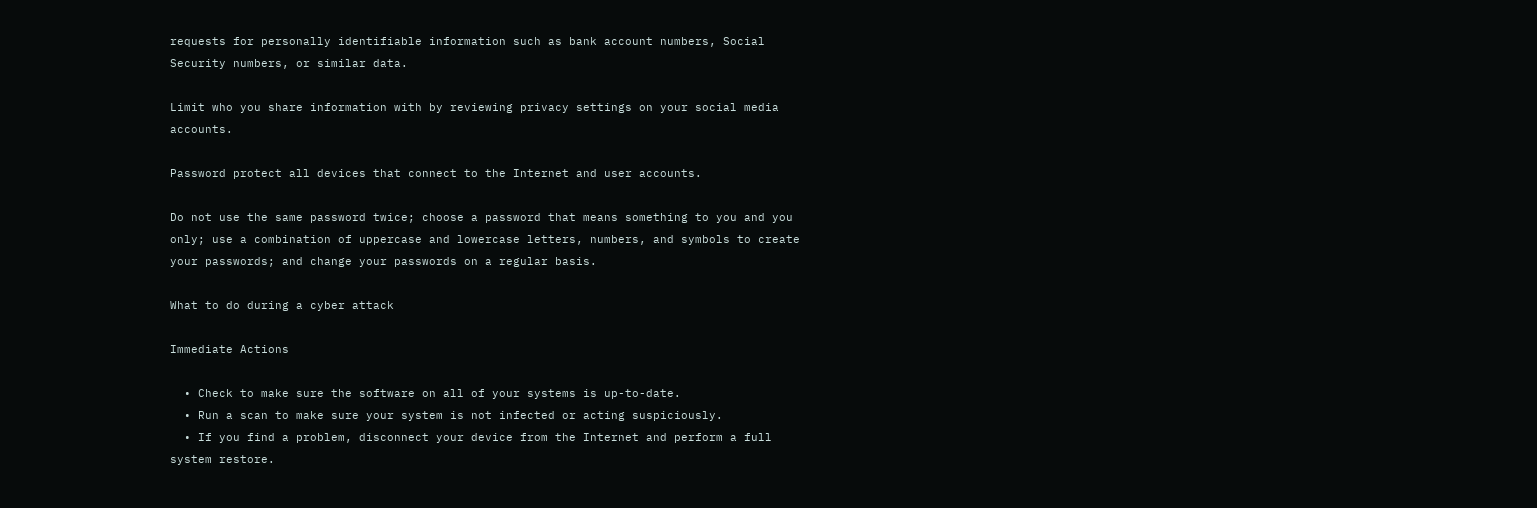requests for personally identifiable information such as bank account numbers, Social Security numbers, or similar data.

Limit who you share information with by reviewing privacy settings on your social media accounts.

Password protect all devices that connect to the Internet and user accounts.

Do not use the same password twice; choose a password that means something to you and you only; use a combination of uppercase and lowercase letters, numbers, and symbols to create your passwords; and change your passwords on a regular basis.

What to do during a cyber attack

Immediate Actions

  • Check to make sure the software on all of your systems is up-to-date.
  • Run a scan to make sure your system is not infected or acting suspiciously.
  • If you find a problem, disconnect your device from the Internet and perform a full system restore.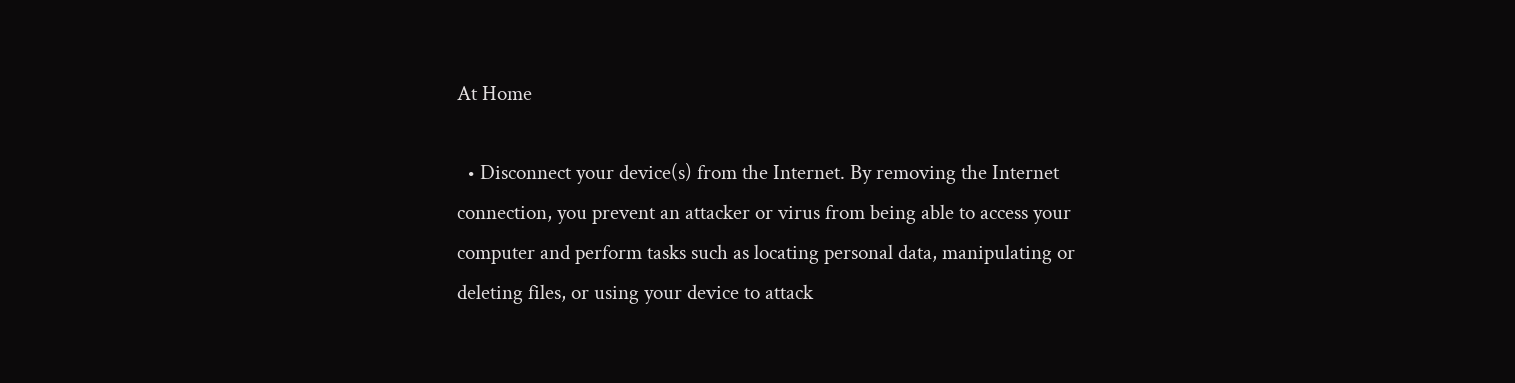At Home

  • Disconnect your device(s) from the Internet. By removing the Internet connection, you prevent an attacker or virus from being able to access your computer and perform tasks such as locating personal data, manipulating or deleting files, or using your device to attack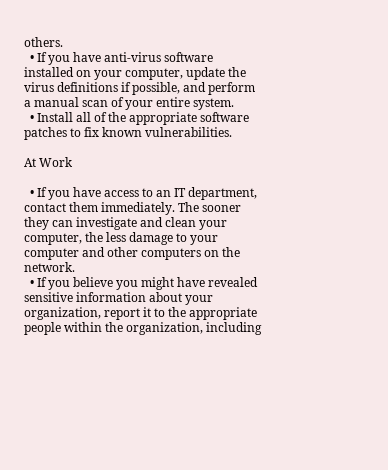others.
  • If you have anti-virus software installed on your computer, update the virus definitions if possible, and perform a manual scan of your entire system.
  • Install all of the appropriate software patches to fix known vulnerabilities.

At Work

  • If you have access to an IT department, contact them immediately. The sooner they can investigate and clean your computer, the less damage to your computer and other computers on the network.
  • If you believe you might have revealed sensitive information about your organization, report it to the appropriate people within the organization, including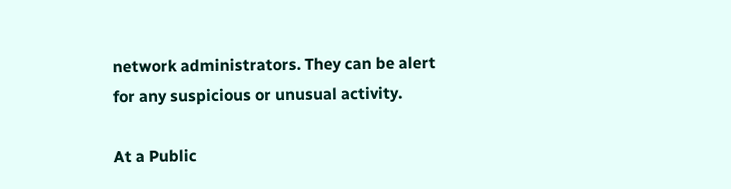network administrators. They can be alert for any suspicious or unusual activity.

At a Public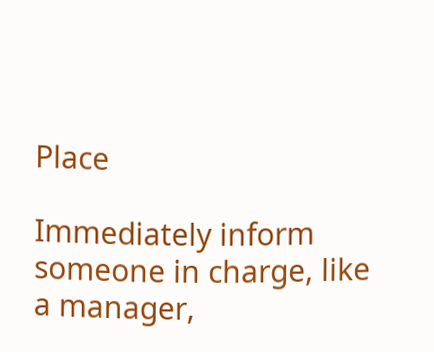Place

Immediately inform someone in charge, like a manager,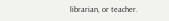librarian, or teacher.